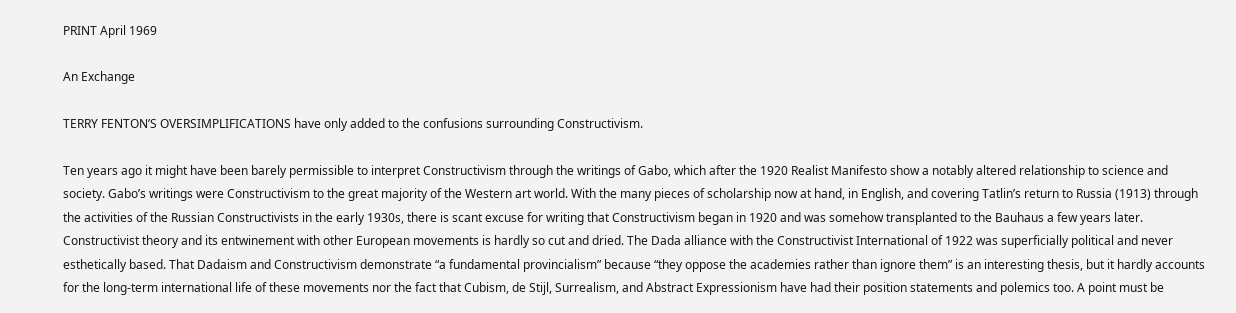PRINT April 1969

An Exchange

TERRY FENTON’S OVERSIMPLIFICATIONS have only added to the confusions surrounding Constructivism.

Ten years ago it might have been barely permissible to interpret Constructivism through the writings of Gabo, which after the 1920 Realist Manifesto show a notably altered relationship to science and society. Gabo’s writings were Constructivism to the great majority of the Western art world. With the many pieces of scholarship now at hand, in English, and covering Tatlin’s return to Russia (1913) through the activities of the Russian Constructivists in the early 1930s, there is scant excuse for writing that Constructivism began in 1920 and was somehow transplanted to the Bauhaus a few years later. Constructivist theory and its entwinement with other European movements is hardly so cut and dried. The Dada alliance with the Constructivist International of 1922 was superficially political and never esthetically based. That Dadaism and Constructivism demonstrate “a fundamental provincialism” because “they oppose the academies rather than ignore them” is an interesting thesis, but it hardly accounts for the long-term international life of these movements nor the fact that Cubism, de Stijl, Surrealism, and Abstract Expressionism have had their position statements and polemics too. A point must be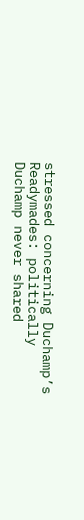stressed concerning Duchamp’s Readymades: politically Duchamp never shared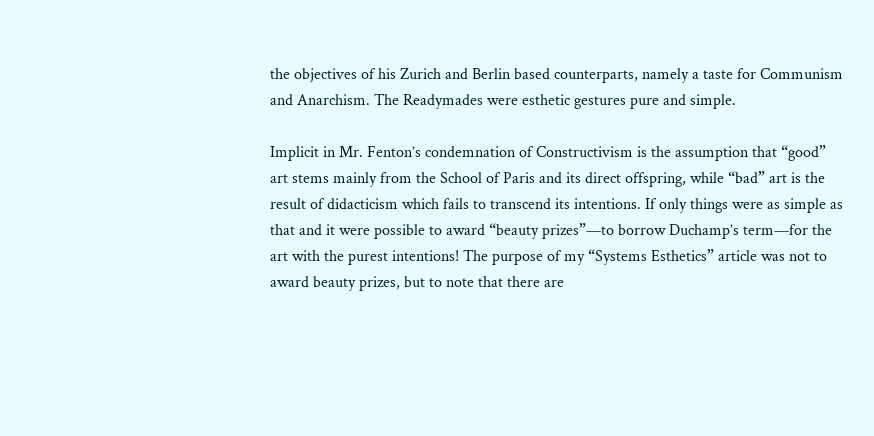the objectives of his Zurich and Berlin based counterparts, namely a taste for Communism and Anarchism. The Readymades were esthetic gestures pure and simple.

Implicit in Mr. Fenton’s condemnation of Constructivism is the assumption that “good” art stems mainly from the School of Paris and its direct offspring, while “bad” art is the result of didacticism which fails to transcend its intentions. If only things were as simple as that and it were possible to award “beauty prizes”—to borrow Duchamp’s term—for the art with the purest intentions! The purpose of my “Systems Esthetics” article was not to award beauty prizes, but to note that there are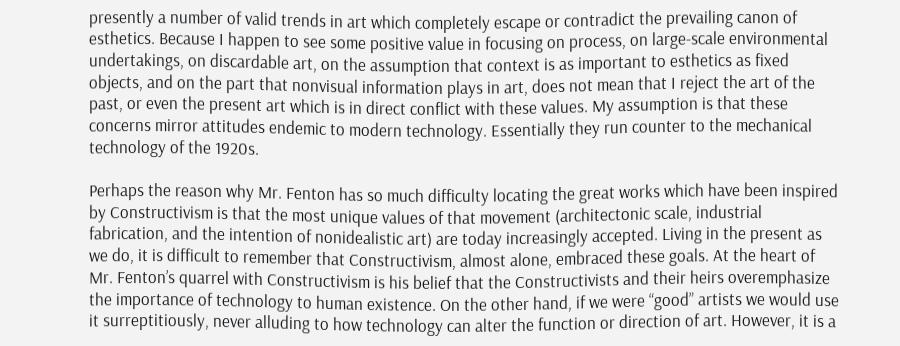presently a number of valid trends in art which completely escape or contradict the prevailing canon of esthetics. Because I happen to see some positive value in focusing on process, on large-scale environmental undertakings, on discardable art, on the assumption that context is as important to esthetics as fixed objects, and on the part that nonvisual information plays in art, does not mean that I reject the art of the past, or even the present art which is in direct conflict with these values. My assumption is that these concerns mirror attitudes endemic to modern technology. Essentially they run counter to the mechanical technology of the 1920s.

Perhaps the reason why Mr. Fenton has so much difficulty locating the great works which have been inspired by Constructivism is that the most unique values of that movement (architectonic scale, industrial fabrication, and the intention of nonidealistic art) are today increasingly accepted. Living in the present as we do, it is difficult to remember that Constructivism, almost alone, embraced these goals. At the heart of Mr. Fenton’s quarrel with Constructivism is his belief that the Constructivists and their heirs overemphasize the importance of technology to human existence. On the other hand, if we were “good” artists we would use it surreptitiously, never alluding to how technology can alter the function or direction of art. However, it is a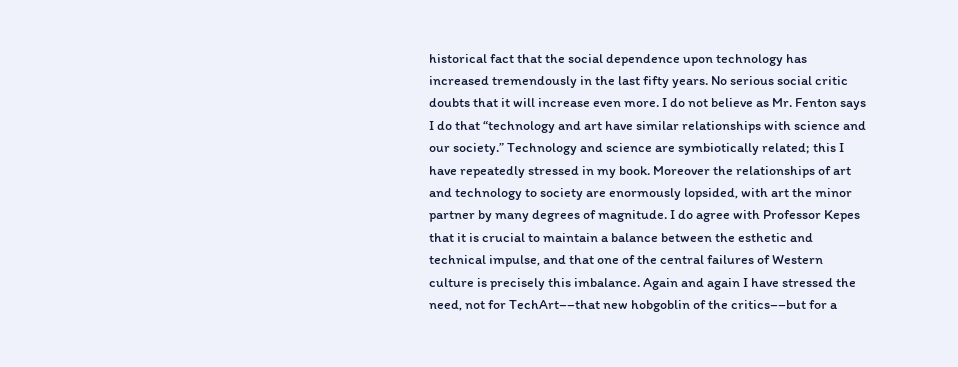historical fact that the social dependence upon technology has increased tremendously in the last fifty years. No serious social critic doubts that it will increase even more. I do not believe as Mr. Fenton says I do that “technology and art have similar relationships with science and our society.” Technology and science are symbiotically related; this I have repeatedly stressed in my book. Moreover the relationships of art and technology to society are enormously lopsided, with art the minor partner by many degrees of magnitude. I do agree with Professor Kepes that it is crucial to maintain a balance between the esthetic and technical impulse, and that one of the central failures of Western culture is precisely this imbalance. Again and again I have stressed the need, not for TechArt––that new hobgoblin of the critics––but for a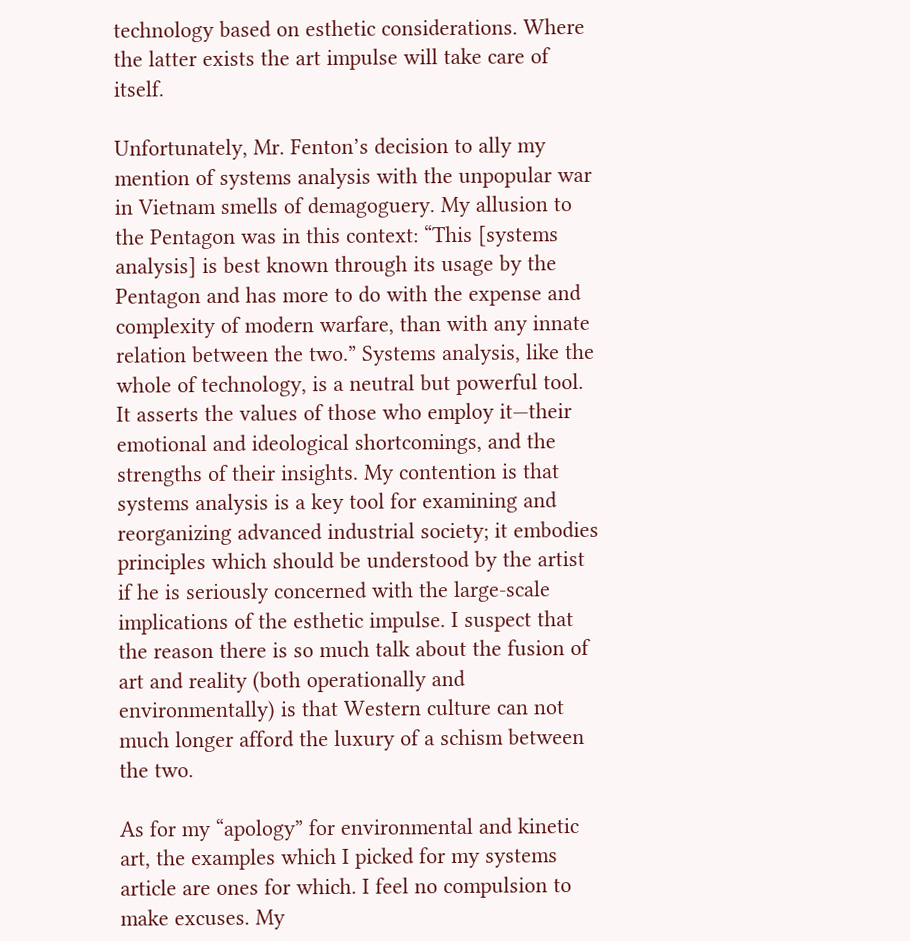technology based on esthetic considerations. Where the latter exists the art impulse will take care of itself.

Unfortunately, Mr. Fenton’s decision to ally my mention of systems analysis with the unpopular war in Vietnam smells of demagoguery. My allusion to the Pentagon was in this context: “This [systems analysis] is best known through its usage by the Pentagon and has more to do with the expense and complexity of modern warfare, than with any innate relation between the two.” Systems analysis, like the whole of technology, is a neutral but powerful tool. It asserts the values of those who employ it—their emotional and ideological shortcomings, and the strengths of their insights. My contention is that systems analysis is a key tool for examining and reorganizing advanced industrial society; it embodies principles which should be understood by the artist if he is seriously concerned with the large-scale implications of the esthetic impulse. I suspect that the reason there is so much talk about the fusion of art and reality (both operationally and environmentally) is that Western culture can not much longer afford the luxury of a schism between the two.

As for my “apology” for environmental and kinetic art, the examples which I picked for my systems article are ones for which. I feel no compulsion to make excuses. My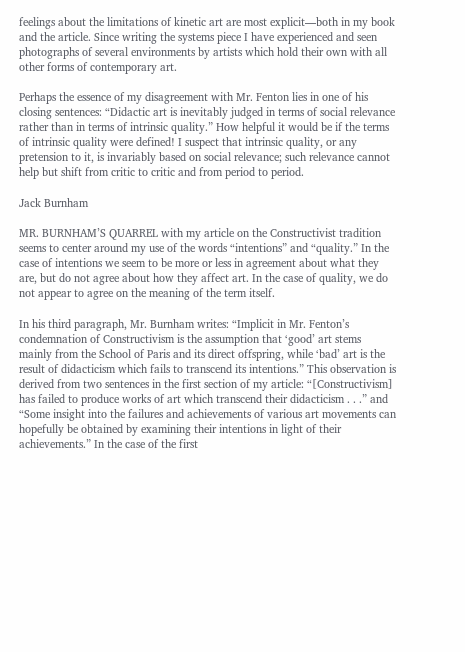feelings about the limitations of kinetic art are most explicit—both in my book and the article. Since writing the systems piece I have experienced and seen photographs of several environments by artists which hold their own with all other forms of contemporary art.

Perhaps the essence of my disagreement with Mr. Fenton lies in one of his closing sentences: “Didactic art is inevitably judged in terms of social relevance rather than in terms of intrinsic quality.” How helpful it would be if the terms of intrinsic quality were defined! I suspect that intrinsic quality, or any pretension to it, is invariably based on social relevance; such relevance cannot help but shift from critic to critic and from period to period.

Jack Burnham

MR. BURNHAM’S QUARREL with my article on the Constructivist tradition seems to center around my use of the words “intentions” and “quality.” In the case of intentions we seem to be more or less in agreement about what they are, but do not agree about how they affect art. In the case of quality, we do not appear to agree on the meaning of the term itself.

In his third paragraph, Mr. Burnham writes: “Implicit in Mr. Fenton’s condemnation of Constructivism is the assumption that ‘good’ art stems mainly from the School of Paris and its direct offspring, while ‘bad’ art is the result of didacticism which fails to transcend its intentions.” This observation is derived from two sentences in the first section of my article: “[Constructivism] has failed to produce works of art which transcend their didacticism . . .” and “Some insight into the failures and achievements of various art movements can hopefully be obtained by examining their intentions in light of their achievements.” In the case of the first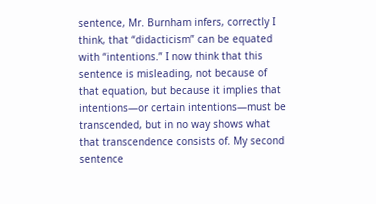sentence, Mr. Burnham infers, correctly I think, that “didacticism” can be equated with “intentions.” I now think that this sentence is misleading, not because of that equation, but because it implies that intentions—or certain intentions—must be transcended, but in no way shows what that transcendence consists of. My second sentence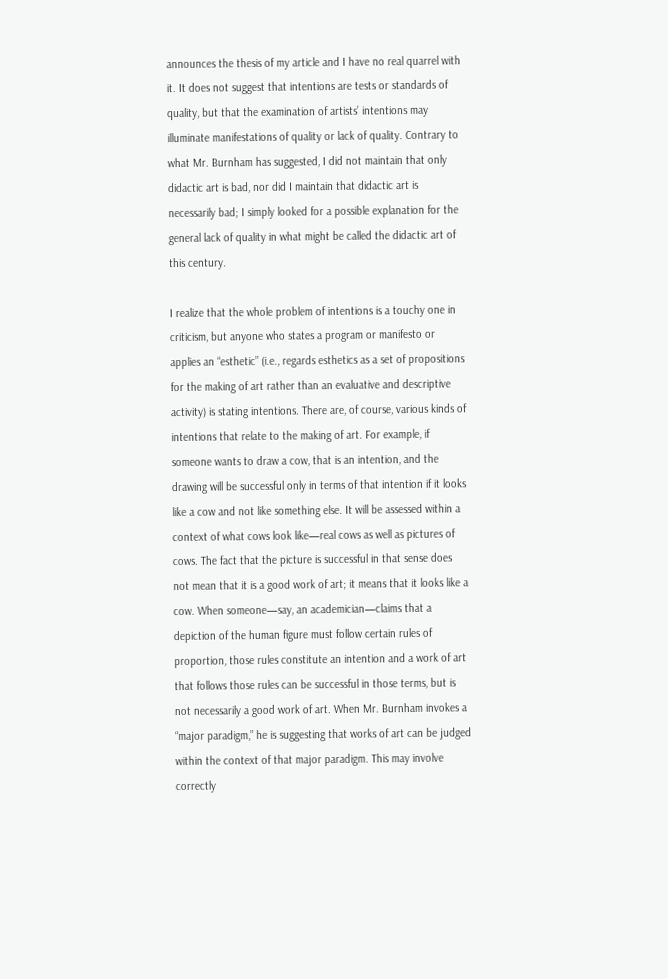announces the thesis of my article and I have no real quarrel with it. It does not suggest that intentions are tests or standards of quality, but that the examination of artists’ intentions may illuminate manifestations of quality or lack of quality. Contrary to what Mr. Burnham has suggested, I did not maintain that only didactic art is bad, nor did I maintain that didactic art is necessarily bad; I simply looked for a possible explanation for the general lack of quality in what might be called the didactic art of this century.

I realize that the whole problem of intentions is a touchy one in criticism, but anyone who states a program or manifesto or applies an “esthetic” (i.e., regards esthetics as a set of propositions for the making of art rather than an evaluative and descriptive activity) is stating intentions. There are, of course, various kinds of intentions that relate to the making of art. For example, if someone wants to draw a cow, that is an intention, and the drawing will be successful only in terms of that intention if it looks like a cow and not like something else. It will be assessed within a context of what cows look like—real cows as well as pictures of cows. The fact that the picture is successful in that sense does not mean that it is a good work of art; it means that it looks like a cow. When someone—say, an academician—claims that a depiction of the human figure must follow certain rules of proportion, those rules constitute an intention and a work of art that follows those rules can be successful in those terms, but is not necessarily a good work of art. When Mr. Burnham invokes a “major paradigm,” he is suggesting that works of art can be judged within the context of that major paradigm. This may involve correctly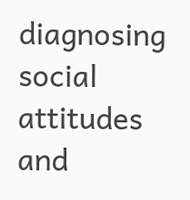diagnosing social attitudes and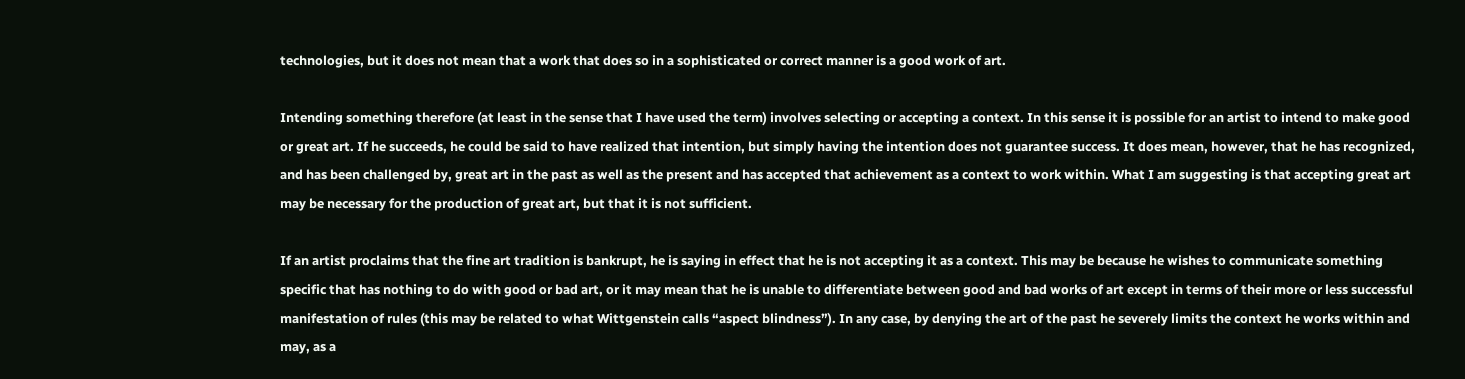technologies, but it does not mean that a work that does so in a sophisticated or correct manner is a good work of art.

Intending something therefore (at least in the sense that I have used the term) involves selecting or accepting a context. In this sense it is possible for an artist to intend to make good or great art. If he succeeds, he could be said to have realized that intention, but simply having the intention does not guarantee success. It does mean, however, that he has recognized, and has been challenged by, great art in the past as well as the present and has accepted that achievement as a context to work within. What I am suggesting is that accepting great art may be necessary for the production of great art, but that it is not sufficient.

If an artist proclaims that the fine art tradition is bankrupt, he is saying in effect that he is not accepting it as a context. This may be because he wishes to communicate something specific that has nothing to do with good or bad art, or it may mean that he is unable to differentiate between good and bad works of art except in terms of their more or less successful manifestation of rules (this may be related to what Wittgenstein calls “aspect blindness”). In any case, by denying the art of the past he severely limits the context he works within and may, as a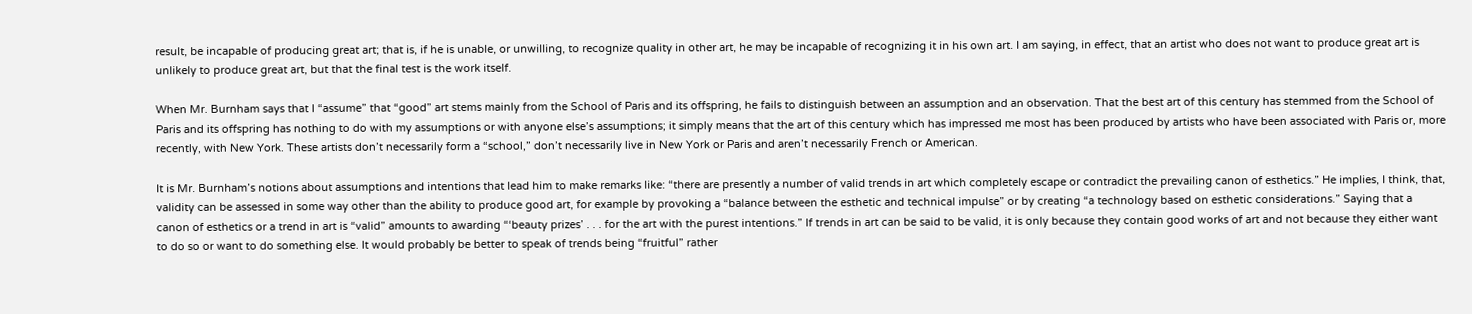result, be incapable of producing great art; that is, if he is unable, or unwilling, to recognize quality in other art, he may be incapable of recognizing it in his own art. I am saying, in effect, that an artist who does not want to produce great art is unlikely to produce great art, but that the final test is the work itself.

When Mr. Burnham says that I “assume” that “good” art stems mainly from the School of Paris and its offspring, he fails to distinguish between an assumption and an observation. That the best art of this century has stemmed from the School of Paris and its offspring has nothing to do with my assumptions or with anyone else’s assumptions; it simply means that the art of this century which has impressed me most has been produced by artists who have been associated with Paris or, more recently, with New York. These artists don’t necessarily form a “school,” don’t necessarily live in New York or Paris and aren’t necessarily French or American.

It is Mr. Burnham’s notions about assumptions and intentions that lead him to make remarks like: “there are presently a number of valid trends in art which completely escape or contradict the prevailing canon of esthetics.” He implies, I think, that, validity can be assessed in some way other than the ability to produce good art, for example by provoking a “balance between the esthetic and technical impulse” or by creating “a technology based on esthetic considerations.” Saying that a canon of esthetics or a trend in art is “valid” amounts to awarding “‘beauty prizes’ . . . for the art with the purest intentions.” If trends in art can be said to be valid, it is only because they contain good works of art and not because they either want to do so or want to do something else. It would probably be better to speak of trends being “fruitful” rather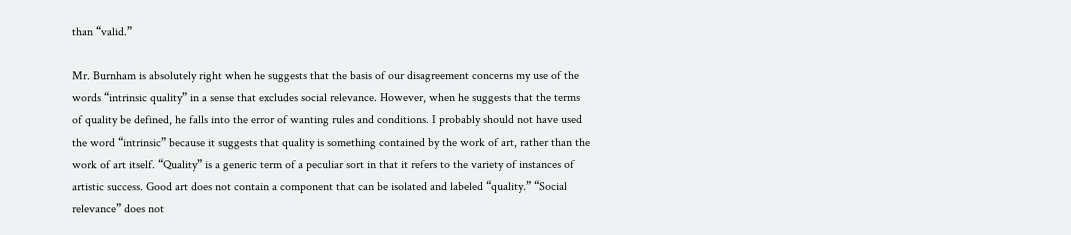than “valid.”

Mr. Burnham is absolutely right when he suggests that the basis of our disagreement concerns my use of the words “intrinsic quality” in a sense that excludes social relevance. However, when he suggests that the terms of quality be defined, he falls into the error of wanting rules and conditions. I probably should not have used the word “intrinsic” because it suggests that quality is something contained by the work of art, rather than the work of art itself. “Quality” is a generic term of a peculiar sort in that it refers to the variety of instances of artistic success. Good art does not contain a component that can be isolated and labeled “quality.” “Social relevance” does not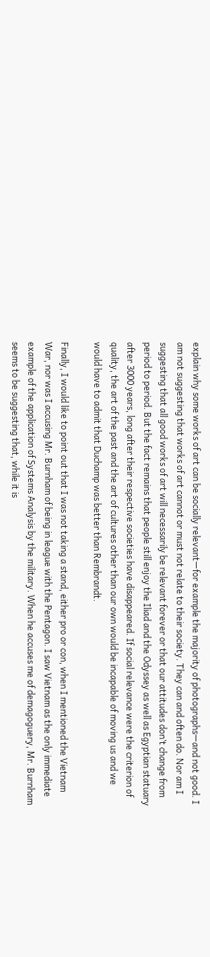explain why some works of art can be socially relevant—for example the majority of photographs—and not good. I am not suggesting that works of art cannot or must not relate to their society. They can and often do. Nor am I suggesting that all good works of art will necessarily be relevant forever or that our attitudes don’t change from period to period. But the fact remains that people still enjoy the Iliad and the Odyssey as well as Egyptian statuary after 3000 years, long after their respective societies have disappeared. If social relevance were the criterion of quality, the art of the past and the art of cultures other than our own would be incapable of moving us and we would have to admit that Duchamp was better than Rembrandt.

Finally, I would like to point out that I was not taking a stand, either pro or con, when I mentioned the Vietnam War, nor was I accusing Mr. Burnham of being in league with the Pentagon. I saw Vietnam as the only immediate example of the application of Systems Analysis by the military. When he accuses me of demagoguery, Mr. Burnham seems to be suggesting that, while it is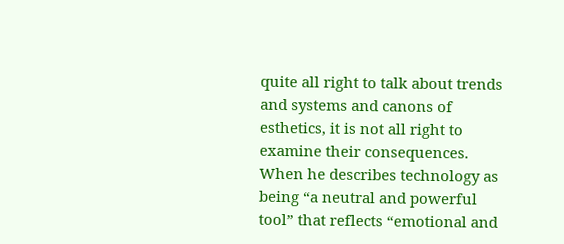quite all right to talk about trends and systems and canons of esthetics, it is not all right to examine their consequences. When he describes technology as being “a neutral and powerful tool” that reflects “emotional and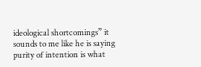ideological shortcomings” it sounds to me like he is saying purity of intention is what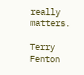really matters.

Terry Fenton